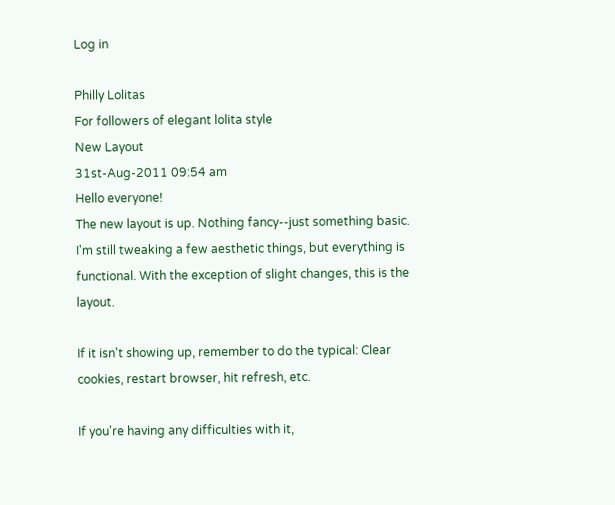Log in

Philly Lolitas
For followers of elegant lolita style
New Layout
31st-Aug-2011 09:54 am
Hello everyone!
The new layout is up. Nothing fancy--just something basic. I'm still tweaking a few aesthetic things, but everything is functional. With the exception of slight changes, this is the layout.

If it isn't showing up, remember to do the typical: Clear cookies, restart browser, hit refresh, etc.

If you're having any difficulties with it,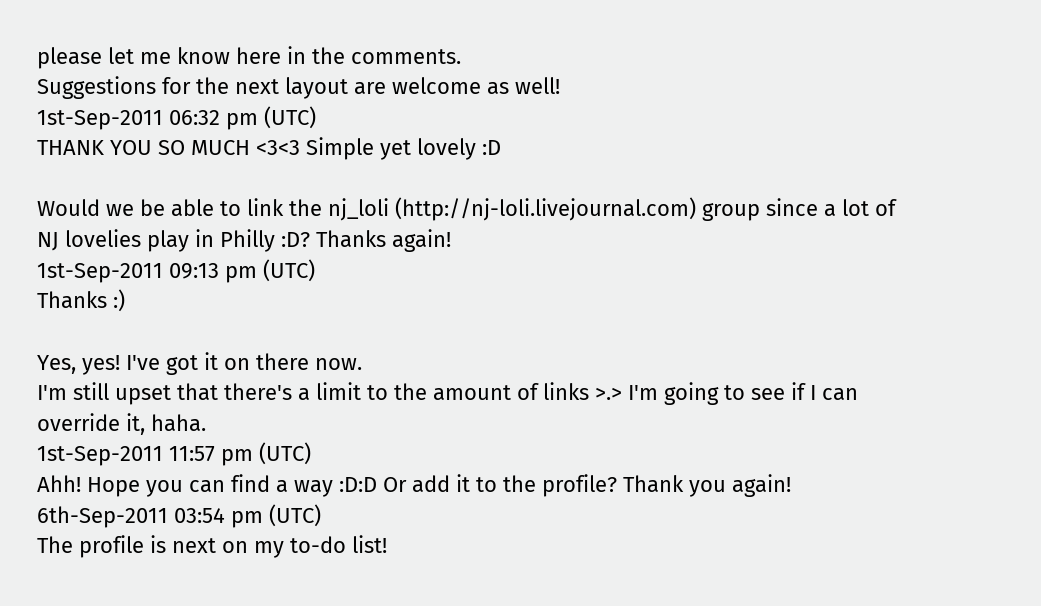please let me know here in the comments.
Suggestions for the next layout are welcome as well!
1st-Sep-2011 06:32 pm (UTC)
THANK YOU SO MUCH <3<3 Simple yet lovely :D

Would we be able to link the nj_loli (http://nj-loli.livejournal.com) group since a lot of NJ lovelies play in Philly :D? Thanks again!
1st-Sep-2011 09:13 pm (UTC)
Thanks :)

Yes, yes! I've got it on there now.
I'm still upset that there's a limit to the amount of links >.> I'm going to see if I can override it, haha.
1st-Sep-2011 11:57 pm (UTC)
Ahh! Hope you can find a way :D:D Or add it to the profile? Thank you again!
6th-Sep-2011 03:54 pm (UTC)
The profile is next on my to-do list!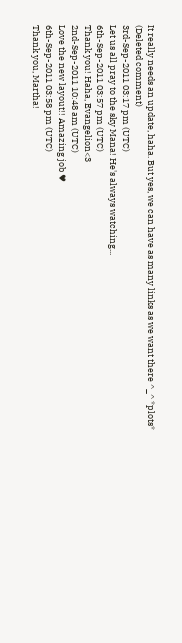It really needs an update, haha. But yes, we can have as many links as we want there ^_^ *plots*
(Deleted comment)
3rd-Sep-2011 03:17 pm (UTC)
Let us all pray to the sky Mana! He's always watching...
6th-Sep-2011 03:57 pm (UTC)
Thank you! Haha, Evangelion<3
2nd-Sep-2011 10:48 am (UTC)
Love the new layout!! Amazing job ♥
6th-Sep-2011 03:58 pm (UTC)
Thank you, Martha!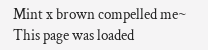Mint x brown compelled me~
This page was loaded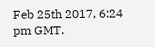Feb 25th 2017, 6:24 pm GMT.